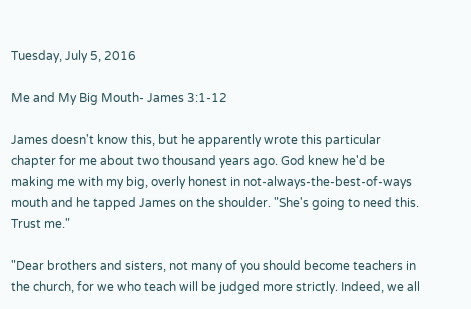Tuesday, July 5, 2016

Me and My Big Mouth- James 3:1-12

James doesn't know this, but he apparently wrote this particular chapter for me about two thousand years ago. God knew he'd be making me with my big, overly honest in not-always-the-best-of-ways mouth and he tapped James on the shoulder. "She's going to need this. Trust me."

"Dear brothers and sisters, not many of you should become teachers in the church, for we who teach will be judged more strictly. Indeed, we all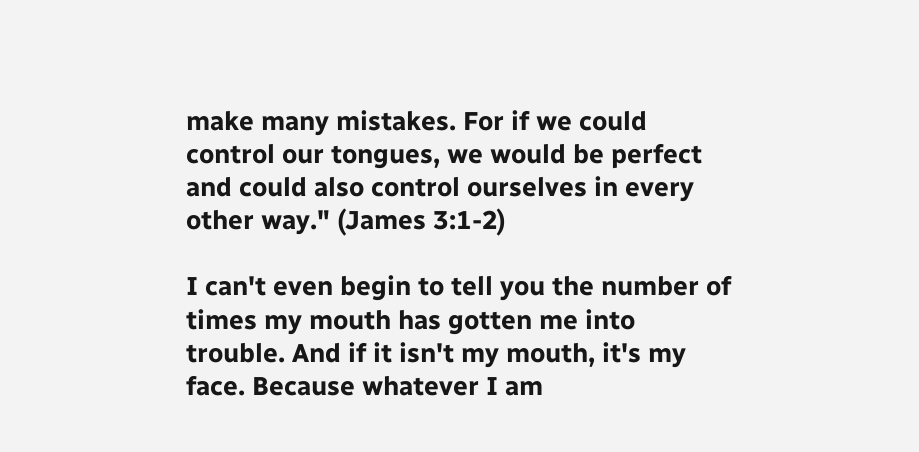make many mistakes. For if we could control our tongues, we would be perfect and could also control ourselves in every other way." (James 3:1-2)

I can't even begin to tell you the number of times my mouth has gotten me into trouble. And if it isn't my mouth, it's my face. Because whatever I am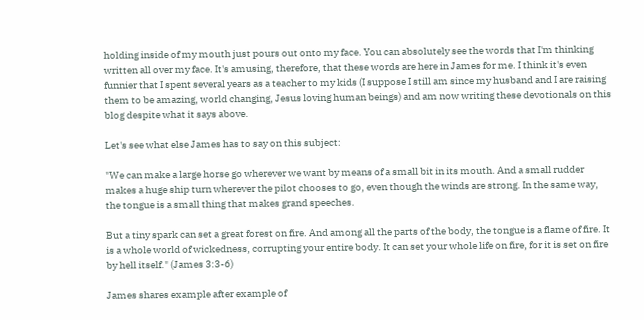holding inside of my mouth just pours out onto my face. You can absolutely see the words that I'm thinking written all over my face. It's amusing, therefore, that these words are here in James for me. I think it's even funnier that I spent several years as a teacher to my kids (I suppose I still am since my husband and I are raising them to be amazing, world changing, Jesus loving human beings) and am now writing these devotionals on this blog despite what it says above.

Let's see what else James has to say on this subject:

"We can make a large horse go wherever we want by means of a small bit in its mouth. And a small rudder makes a huge ship turn wherever the pilot chooses to go, even though the winds are strong. In the same way, the tongue is a small thing that makes grand speeches.

But a tiny spark can set a great forest on fire. And among all the parts of the body, the tongue is a flame of fire. It is a whole world of wickedness, corrupting your entire body. It can set your whole life on fire, for it is set on fire by hell itself." (James 3:3-6)

James shares example after example of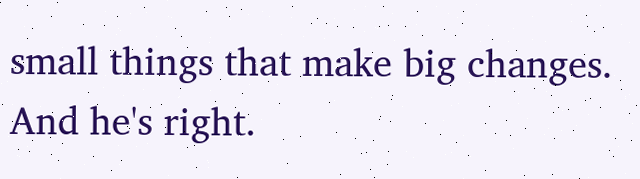small things that make big changes. And he's right.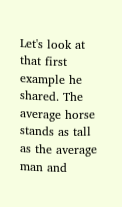Let's look at that first example he shared. The average horse stands as tall as the average man and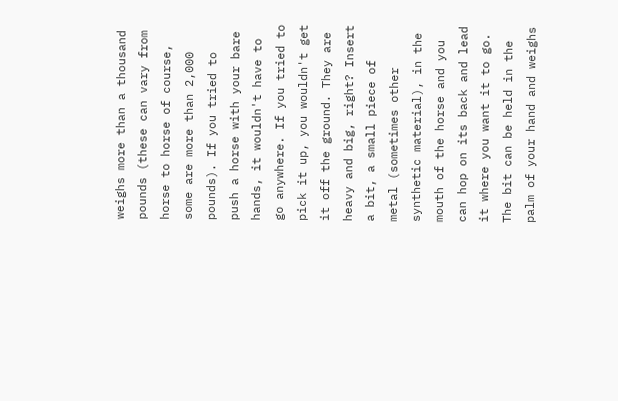weighs more than a thousand pounds (these can vary from horse to horse of course, some are more than 2,000 pounds). If you tried to push a horse with your bare hands, it wouldn't have to go anywhere. If you tried to pick it up, you wouldn't get it off the ground. They are heavy and big, right? Insert a bit, a small piece of metal (sometimes other synthetic material), in the mouth of the horse and you can hop on its back and lead it where you want it to go. The bit can be held in the palm of your hand and weighs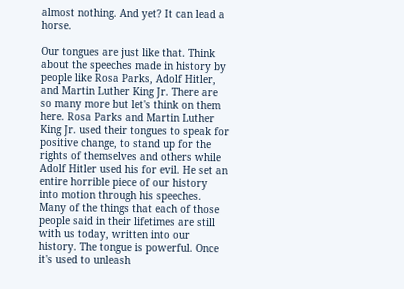almost nothing. And yet? It can lead a horse.

Our tongues are just like that. Think about the speeches made in history by people like Rosa Parks, Adolf Hitler, and Martin Luther King Jr. There are so many more but let's think on them here. Rosa Parks and Martin Luther King Jr. used their tongues to speak for positive change, to stand up for the rights of themselves and others while Adolf Hitler used his for evil. He set an entire horrible piece of our history into motion through his speeches. Many of the things that each of those people said in their lifetimes are still with us today, written into our history. The tongue is powerful. Once it's used to unleash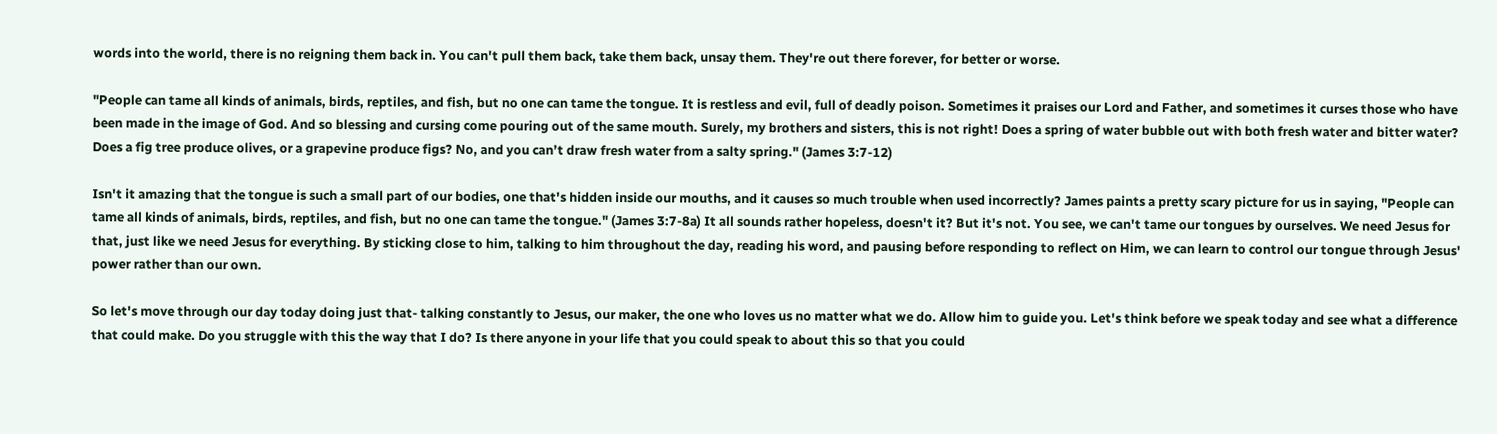words into the world, there is no reigning them back in. You can't pull them back, take them back, unsay them. They're out there forever, for better or worse.

"People can tame all kinds of animals, birds, reptiles, and fish, but no one can tame the tongue. It is restless and evil, full of deadly poison. Sometimes it praises our Lord and Father, and sometimes it curses those who have been made in the image of God. And so blessing and cursing come pouring out of the same mouth. Surely, my brothers and sisters, this is not right! Does a spring of water bubble out with both fresh water and bitter water? Does a fig tree produce olives, or a grapevine produce figs? No, and you can’t draw fresh water from a salty spring." (James 3:7-12)

Isn't it amazing that the tongue is such a small part of our bodies, one that's hidden inside our mouths, and it causes so much trouble when used incorrectly? James paints a pretty scary picture for us in saying, "People can tame all kinds of animals, birds, reptiles, and fish, but no one can tame the tongue." (James 3:7-8a) It all sounds rather hopeless, doesn't it? But it's not. You see, we can't tame our tongues by ourselves. We need Jesus for that, just like we need Jesus for everything. By sticking close to him, talking to him throughout the day, reading his word, and pausing before responding to reflect on Him, we can learn to control our tongue through Jesus' power rather than our own.

So let's move through our day today doing just that- talking constantly to Jesus, our maker, the one who loves us no matter what we do. Allow him to guide you. Let's think before we speak today and see what a difference that could make. Do you struggle with this the way that I do? Is there anyone in your life that you could speak to about this so that you could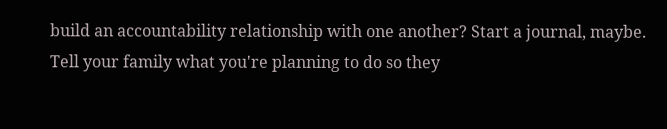build an accountability relationship with one another? Start a journal, maybe. Tell your family what you're planning to do so they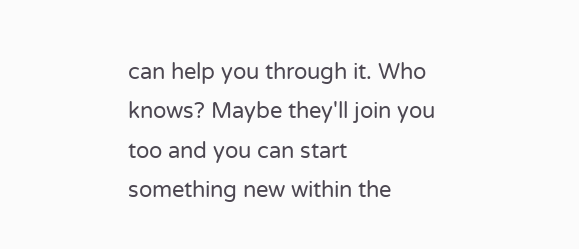can help you through it. Who knows? Maybe they'll join you too and you can start something new within the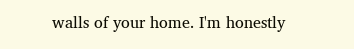walls of your home. I'm honestly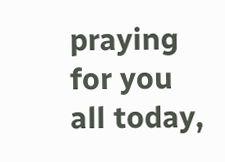praying for you all today,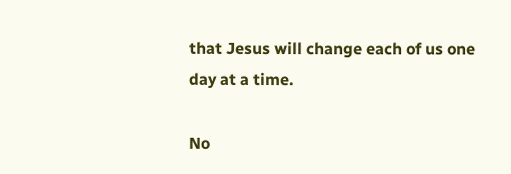that Jesus will change each of us one day at a time.

No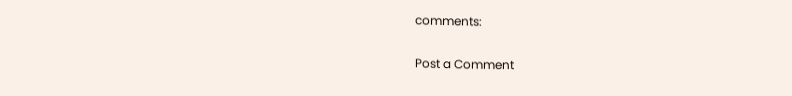comments:

Post a Comment